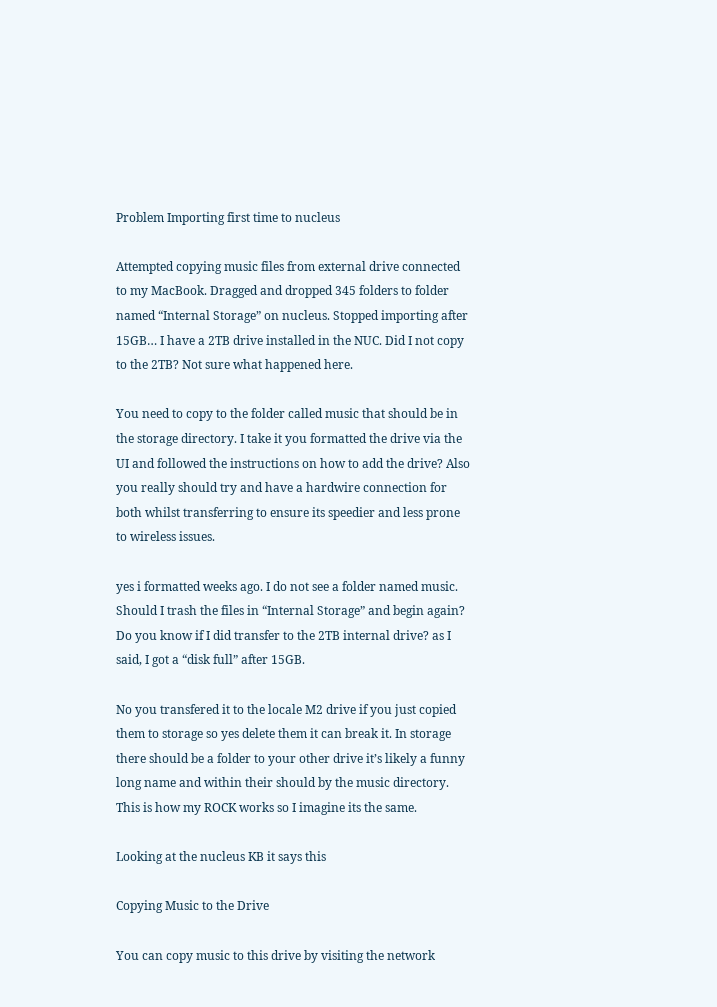Problem Importing first time to nucleus

Attempted copying music files from external drive connected to my MacBook. Dragged and dropped 345 folders to folder named “Internal Storage” on nucleus. Stopped importing after 15GB… I have a 2TB drive installed in the NUC. Did I not copy to the 2TB? Not sure what happened here.

You need to copy to the folder called music that should be in the storage directory. I take it you formatted the drive via the UI and followed the instructions on how to add the drive? Also you really should try and have a hardwire connection for both whilst transferring to ensure its speedier and less prone to wireless issues.

yes i formatted weeks ago. I do not see a folder named music. Should I trash the files in “Internal Storage” and begin again? Do you know if I did transfer to the 2TB internal drive? as I said, I got a “disk full” after 15GB.

No you transfered it to the locale M2 drive if you just copied them to storage so yes delete them it can break it. In storage there should be a folder to your other drive it’s likely a funny long name and within their should by the music directory. This is how my ROCK works so I imagine its the same.

Looking at the nucleus KB it says this

Copying Music to the Drive

You can copy music to this drive by visiting the network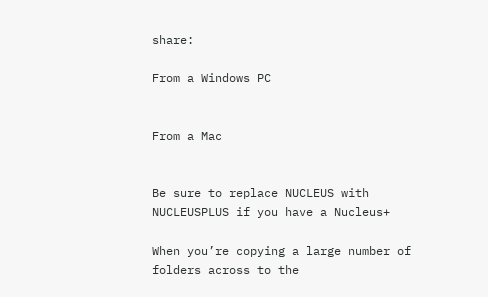share:

From a Windows PC


From a Mac


Be sure to replace NUCLEUS with NUCLEUSPLUS if you have a Nucleus+

When you’re copying a large number of folders across to the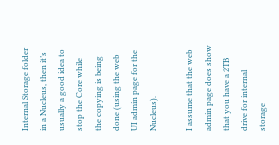Internal Storage folder in a Nucleus, then it’s usually a good idea to stop the Core while the copying is being done (using the web UI admin page for the Nucleus).

I assume that the web admin page does show that you have a 2TB drive for internal storage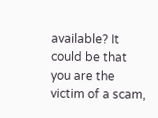available? It could be that you are the victim of a scam,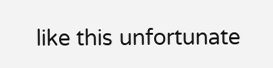like this unfortunate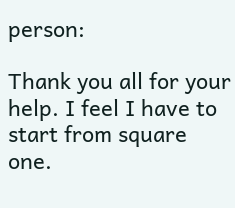person:

Thank you all for your help. I feel I have to start from square one.